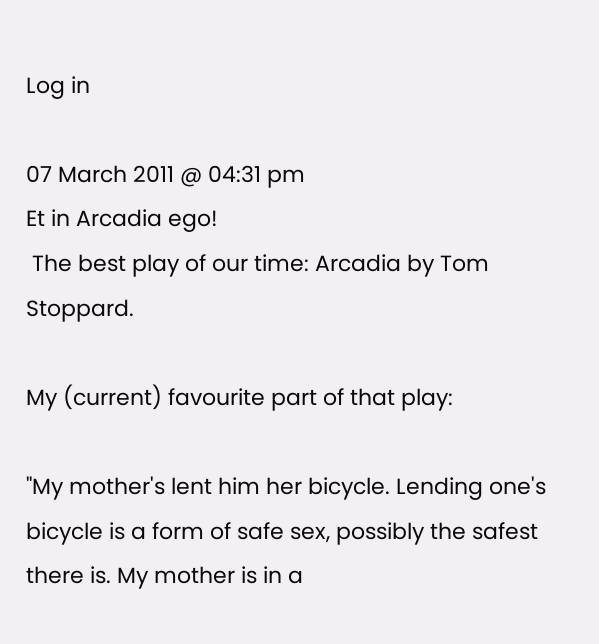Log in

07 March 2011 @ 04:31 pm
Et in Arcadia ego!
 The best play of our time: Arcadia by Tom Stoppard.

My (current) favourite part of that play:

"My mother's lent him her bicycle. Lending one's bicycle is a form of safe sex, possibly the safest there is. My mother is in a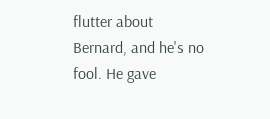flutter about Bernard, and he's no fool. He gave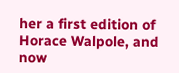her a first edition of Horace Walpole, and now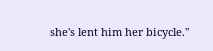she's lent him her bicycle."